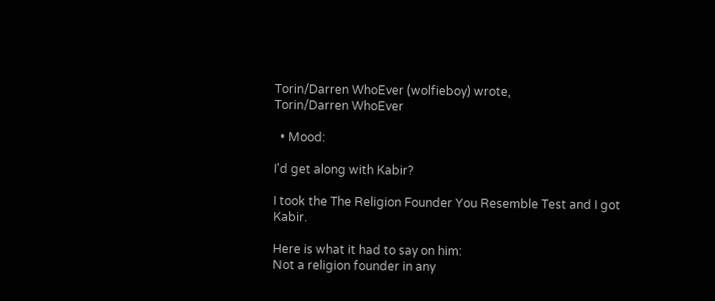Torin/Darren WhoEver (wolfieboy) wrote,
Torin/Darren WhoEver

  • Mood:

I'd get along with Kabir?

I took the The Religion Founder You Resemble Test and I got Kabir.

Here is what it had to say on him:
Not a religion founder in any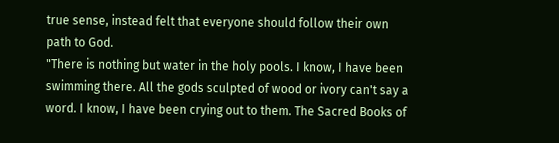true sense, instead felt that everyone should follow their own path to God.
"There is nothing but water in the holy pools. I know, I have been swimming there. All the gods sculpted of wood or ivory can't say a word. I know, I have been crying out to them. The Sacred Books of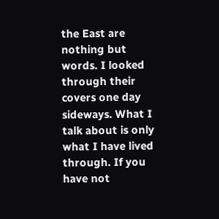the East are nothing but words. I looked through their covers one day sideways. What I talk about is only what I have lived through. If you have not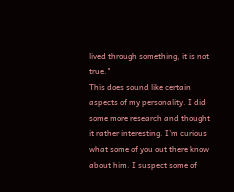lived through something, it is not true."
This does sound like certain aspects of my personality. I did some more research and thought it rather interesting. I'm curious what some of you out there know about him. I suspect some of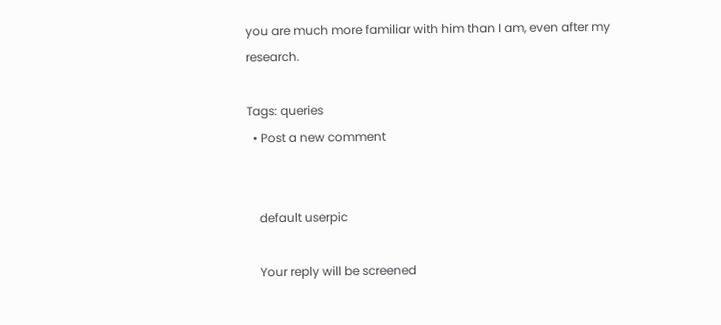you are much more familiar with him than I am, even after my research.

Tags: queries
  • Post a new comment


    default userpic

    Your reply will be screened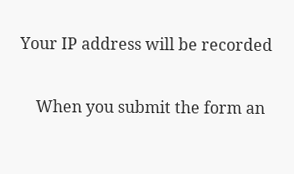Your IP address will be recorded

    When you submit the form an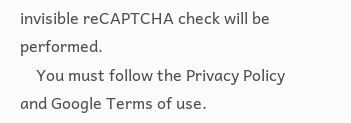invisible reCAPTCHA check will be performed.
    You must follow the Privacy Policy and Google Terms of use.